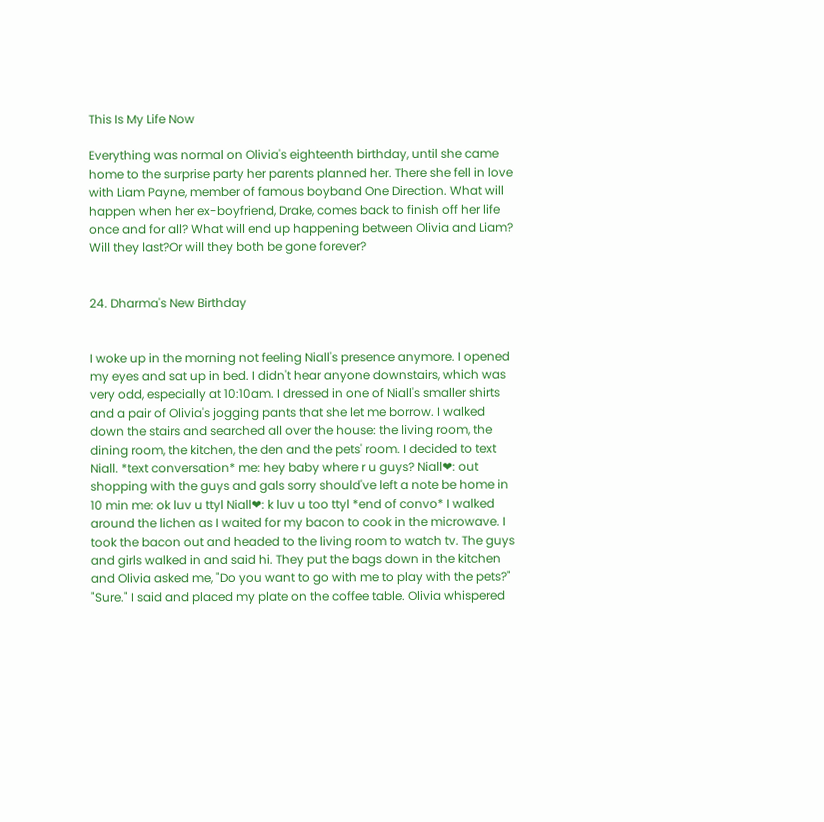This Is My Life Now

Everything was normal on Olivia's eighteenth birthday, until she came home to the surprise party her parents planned her. There she fell in love with Liam Payne, member of famous boyband One Direction. What will happen when her ex-boyfriend, Drake, comes back to finish off her life once and for all? What will end up happening between Olivia and Liam? Will they last?Or will they both be gone forever?


24. Dharma's New Birthday


I woke up in the morning not feeling Niall's presence anymore. I opened my eyes and sat up in bed. I didn't hear anyone downstairs, which was very odd, especially at 10:10am. I dressed in one of Niall's smaller shirts and a pair of Olivia's jogging pants that she let me borrow. I walked down the stairs and searched all over the house: the living room, the dining room, the kitchen, the den and the pets' room. I decided to text Niall. *text conversation* me: hey baby where r u guys? Niall❤: out shopping with the guys and gals sorry should've left a note be home in 10 min me: ok luv u ttyl Niall❤: k luv u too ttyl *end of convo* I walked around the lichen as I waited for my bacon to cook in the microwave. I took the bacon out and headed to the living room to watch tv. The guys and girls walked in and said hi. They put the bags down in the kitchen and Olivia asked me, "Do you want to go with me to play with the pets?" "Sure." I said and placed my plate on the coffee table. Olivia whispered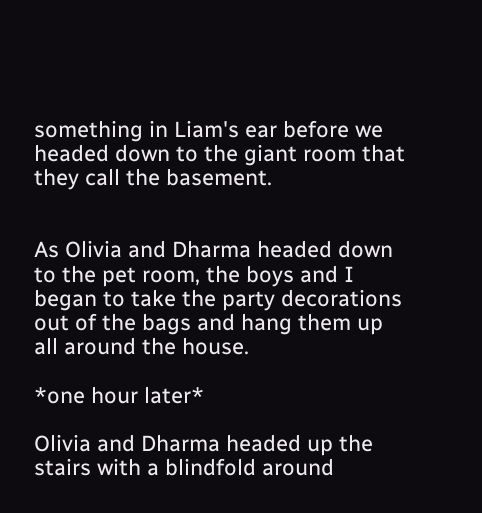something in Liam's ear before we headed down to the giant room that they call the basement.


As Olivia and Dharma headed down to the pet room, the boys and I began to take the party decorations out of the bags and hang them up all around the house.

*one hour later*

Olivia and Dharma headed up the stairs with a blindfold around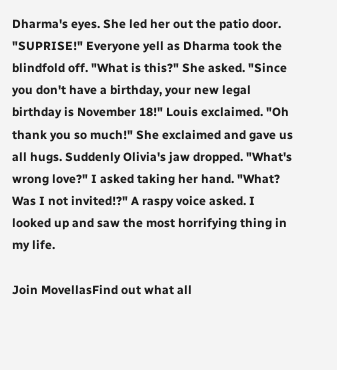Dharma's eyes. She led her out the patio door. "SUPRISE!" Everyone yell as Dharma took the blindfold off. "What is this?" She asked. "Since you don't have a birthday, your new legal birthday is November 18!" Louis exclaimed. "Oh thank you so much!" She exclaimed and gave us all hugs. Suddenly Olivia's jaw dropped. "What's wrong love?" I asked taking her hand. "What? Was I not invited!?" A raspy voice asked. I looked up and saw the most horrifying thing in my life.

Join MovellasFind out what all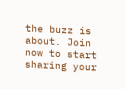the buzz is about. Join now to start sharing your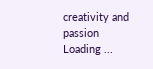creativity and passion
Loading ...